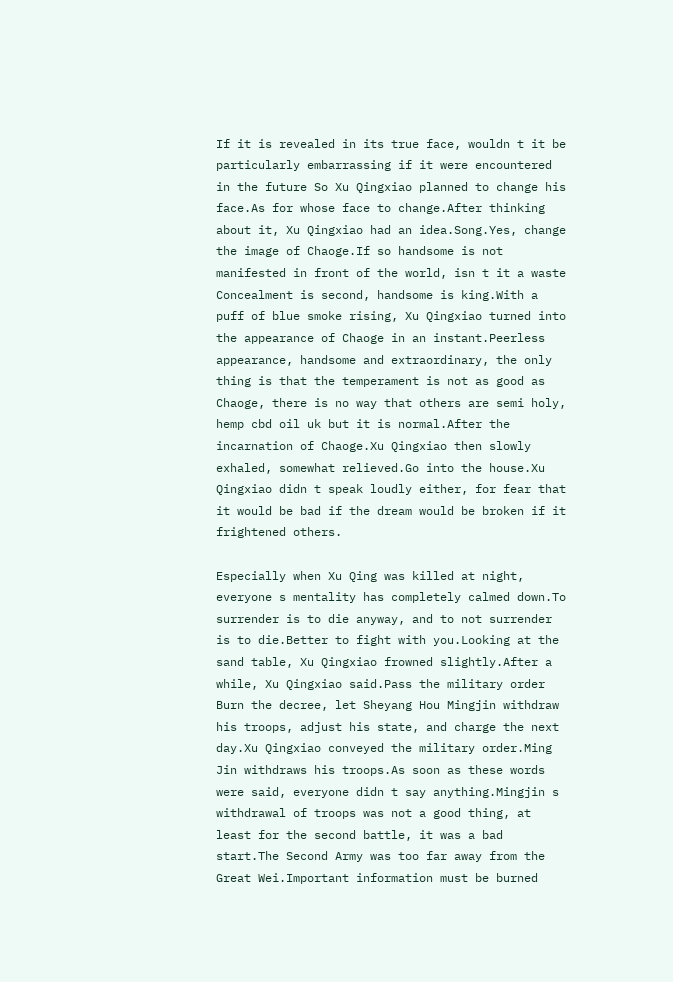If it is revealed in its true face, wouldn t it be particularly embarrassing if it were encountered in the future So Xu Qingxiao planned to change his face.As for whose face to change.After thinking about it, Xu Qingxiao had an idea.Song.Yes, change the image of Chaoge.If so handsome is not manifested in front of the world, isn t it a waste Concealment is second, handsome is king.With a puff of blue smoke rising, Xu Qingxiao turned into the appearance of Chaoge in an instant.Peerless appearance, handsome and extraordinary, the only thing is that the temperament is not as good as Chaoge, there is no way that others are semi holy, hemp cbd oil uk but it is normal.After the incarnation of Chaoge.Xu Qingxiao then slowly exhaled, somewhat relieved.Go into the house.Xu Qingxiao didn t speak loudly either, for fear that it would be bad if the dream would be broken if it frightened others.

Especially when Xu Qing was killed at night, everyone s mentality has completely calmed down.To surrender is to die anyway, and to not surrender is to die.Better to fight with you.Looking at the sand table, Xu Qingxiao frowned slightly.After a while, Xu Qingxiao said.Pass the military order Burn the decree, let Sheyang Hou Mingjin withdraw his troops, adjust his state, and charge the next day.Xu Qingxiao conveyed the military order.Ming Jin withdraws his troops.As soon as these words were said, everyone didn t say anything.Mingjin s withdrawal of troops was not a good thing, at least for the second battle, it was a bad start.The Second Army was too far away from the Great Wei.Important information must be burned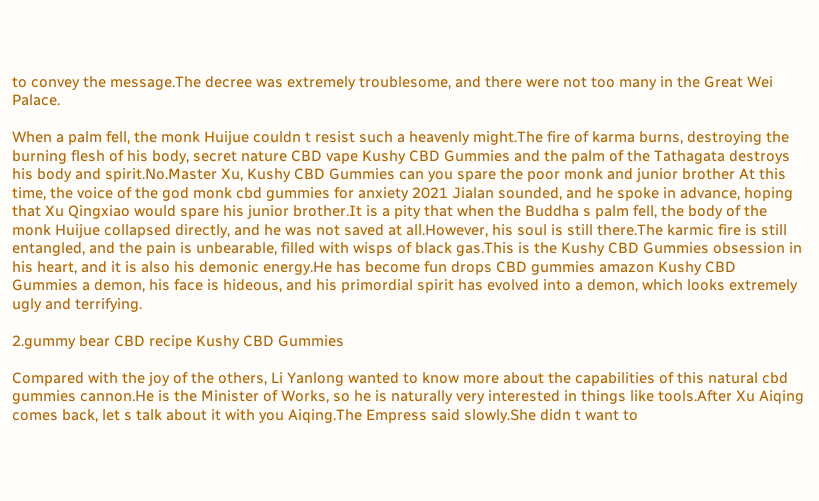to convey the message.The decree was extremely troublesome, and there were not too many in the Great Wei Palace.

When a palm fell, the monk Huijue couldn t resist such a heavenly might.The fire of karma burns, destroying the burning flesh of his body, secret nature CBD vape Kushy CBD Gummies and the palm of the Tathagata destroys his body and spirit.No.Master Xu, Kushy CBD Gummies can you spare the poor monk and junior brother At this time, the voice of the god monk cbd gummies for anxiety 2021 Jialan sounded, and he spoke in advance, hoping that Xu Qingxiao would spare his junior brother.It is a pity that when the Buddha s palm fell, the body of the monk Huijue collapsed directly, and he was not saved at all.However, his soul is still there.The karmic fire is still entangled, and the pain is unbearable, filled with wisps of black gas.This is the Kushy CBD Gummies obsession in his heart, and it is also his demonic energy.He has become fun drops CBD gummies amazon Kushy CBD Gummies a demon, his face is hideous, and his primordial spirit has evolved into a demon, which looks extremely ugly and terrifying.

2.gummy bear CBD recipe Kushy CBD Gummies

Compared with the joy of the others, Li Yanlong wanted to know more about the capabilities of this natural cbd gummies cannon.He is the Minister of Works, so he is naturally very interested in things like tools.After Xu Aiqing comes back, let s talk about it with you Aiqing.The Empress said slowly.She didn t want to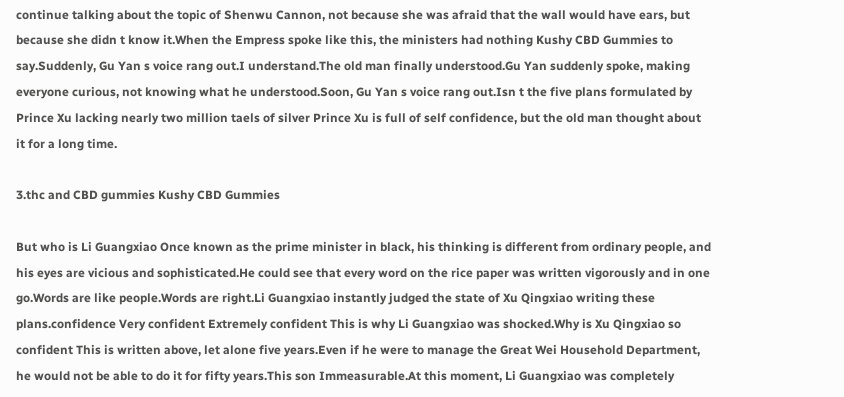continue talking about the topic of Shenwu Cannon, not because she was afraid that the wall would have ears, but because she didn t know it.When the Empress spoke like this, the ministers had nothing Kushy CBD Gummies to say.Suddenly, Gu Yan s voice rang out.I understand.The old man finally understood.Gu Yan suddenly spoke, making everyone curious, not knowing what he understood.Soon, Gu Yan s voice rang out.Isn t the five plans formulated by Prince Xu lacking nearly two million taels of silver Prince Xu is full of self confidence, but the old man thought about it for a long time.

3.thc and CBD gummies Kushy CBD Gummies

But who is Li Guangxiao Once known as the prime minister in black, his thinking is different from ordinary people, and his eyes are vicious and sophisticated.He could see that every word on the rice paper was written vigorously and in one go.Words are like people.Words are right.Li Guangxiao instantly judged the state of Xu Qingxiao writing these plans.confidence Very confident Extremely confident This is why Li Guangxiao was shocked.Why is Xu Qingxiao so confident This is written above, let alone five years.Even if he were to manage the Great Wei Household Department, he would not be able to do it for fifty years.This son Immeasurable.At this moment, Li Guangxiao was completely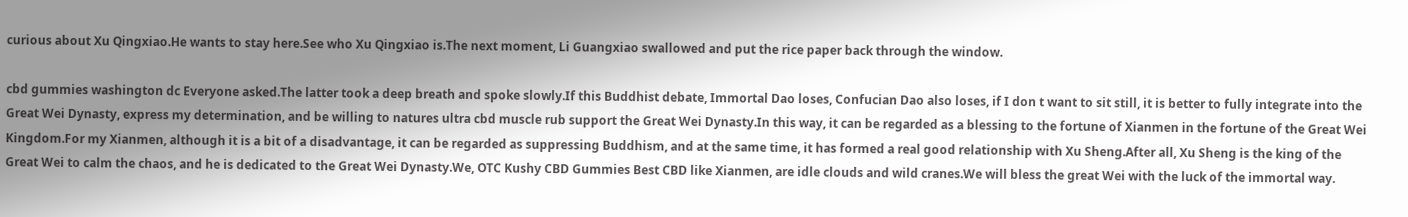curious about Xu Qingxiao.He wants to stay here.See who Xu Qingxiao is.The next moment, Li Guangxiao swallowed and put the rice paper back through the window.

cbd gummies washington dc Everyone asked.The latter took a deep breath and spoke slowly.If this Buddhist debate, Immortal Dao loses, Confucian Dao also loses, if I don t want to sit still, it is better to fully integrate into the Great Wei Dynasty, express my determination, and be willing to natures ultra cbd muscle rub support the Great Wei Dynasty.In this way, it can be regarded as a blessing to the fortune of Xianmen in the fortune of the Great Wei Kingdom.For my Xianmen, although it is a bit of a disadvantage, it can be regarded as suppressing Buddhism, and at the same time, it has formed a real good relationship with Xu Sheng.After all, Xu Sheng is the king of the Great Wei to calm the chaos, and he is dedicated to the Great Wei Dynasty.We, OTC Kushy CBD Gummies Best CBD like Xianmen, are idle clouds and wild cranes.We will bless the great Wei with the luck of the immortal way.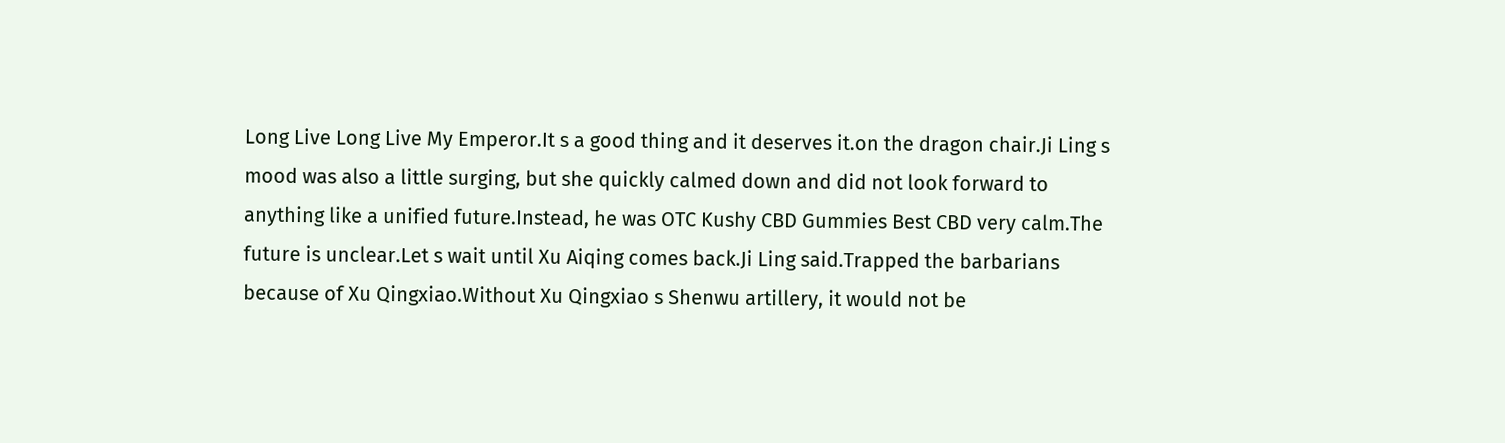Long Live Long Live My Emperor.It s a good thing and it deserves it.on the dragon chair.Ji Ling s mood was also a little surging, but she quickly calmed down and did not look forward to anything like a unified future.Instead, he was OTC Kushy CBD Gummies Best CBD very calm.The future is unclear.Let s wait until Xu Aiqing comes back.Ji Ling said.Trapped the barbarians because of Xu Qingxiao.Without Xu Qingxiao s Shenwu artillery, it would not be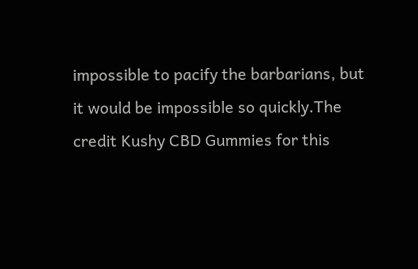impossible to pacify the barbarians, but it would be impossible so quickly.The credit Kushy CBD Gummies for this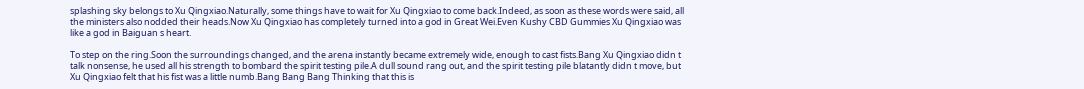splashing sky belongs to Xu Qingxiao.Naturally, some things have to wait for Xu Qingxiao to come back.Indeed, as soon as these words were said, all the ministers also nodded their heads.Now Xu Qingxiao has completely turned into a god in Great Wei.Even Kushy CBD Gummies Xu Qingxiao was like a god in Baiguan s heart.

To step on the ring.Soon the surroundings changed, and the arena instantly became extremely wide, enough to cast fists.Bang Xu Qingxiao didn t talk nonsense, he used all his strength to bombard the spirit testing pile.A dull sound rang out, and the spirit testing pile blatantly didn t move, but Xu Qingxiao felt that his fist was a little numb.Bang Bang Bang Thinking that this is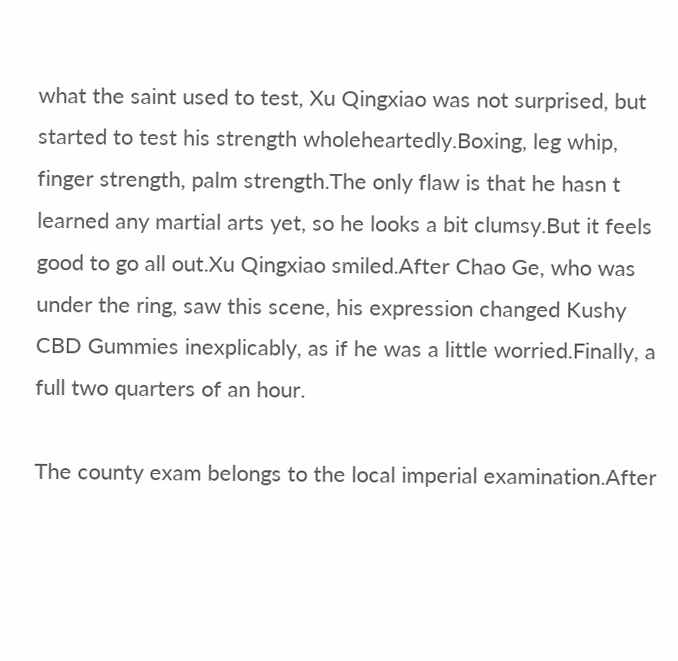what the saint used to test, Xu Qingxiao was not surprised, but started to test his strength wholeheartedly.Boxing, leg whip, finger strength, palm strength.The only flaw is that he hasn t learned any martial arts yet, so he looks a bit clumsy.But it feels good to go all out.Xu Qingxiao smiled.After Chao Ge, who was under the ring, saw this scene, his expression changed Kushy CBD Gummies inexplicably, as if he was a little worried.Finally, a full two quarters of an hour.

The county exam belongs to the local imperial examination.After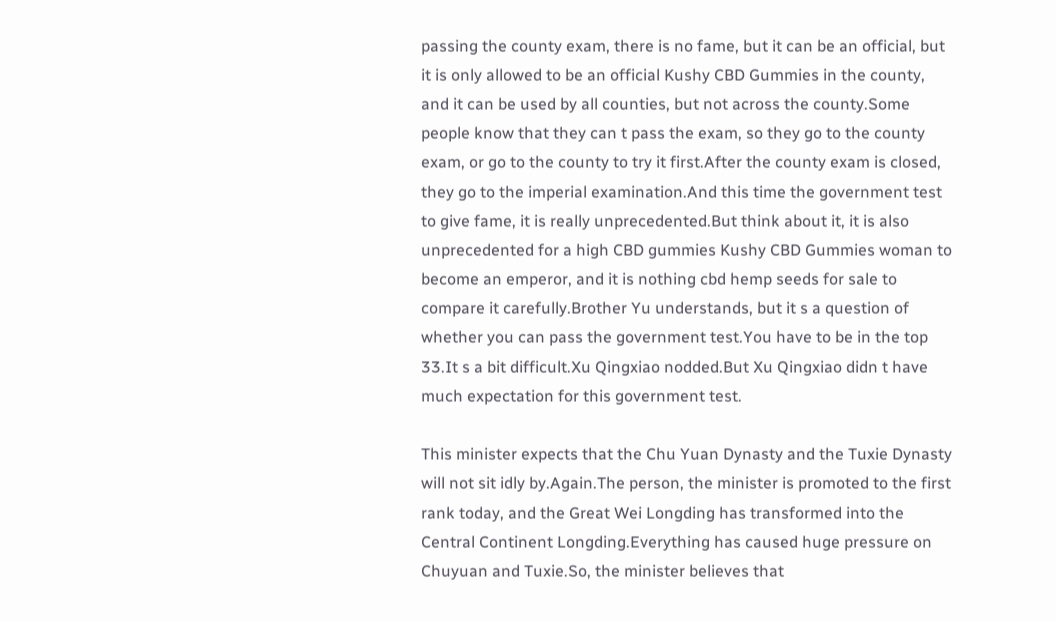passing the county exam, there is no fame, but it can be an official, but it is only allowed to be an official Kushy CBD Gummies in the county, and it can be used by all counties, but not across the county.Some people know that they can t pass the exam, so they go to the county exam, or go to the county to try it first.After the county exam is closed, they go to the imperial examination.And this time the government test to give fame, it is really unprecedented.But think about it, it is also unprecedented for a high CBD gummies Kushy CBD Gummies woman to become an emperor, and it is nothing cbd hemp seeds for sale to compare it carefully.Brother Yu understands, but it s a question of whether you can pass the government test.You have to be in the top 33.It s a bit difficult.Xu Qingxiao nodded.But Xu Qingxiao didn t have much expectation for this government test.

This minister expects that the Chu Yuan Dynasty and the Tuxie Dynasty will not sit idly by.Again.The person, the minister is promoted to the first rank today, and the Great Wei Longding has transformed into the Central Continent Longding.Everything has caused huge pressure on Chuyuan and Tuxie.So, the minister believes that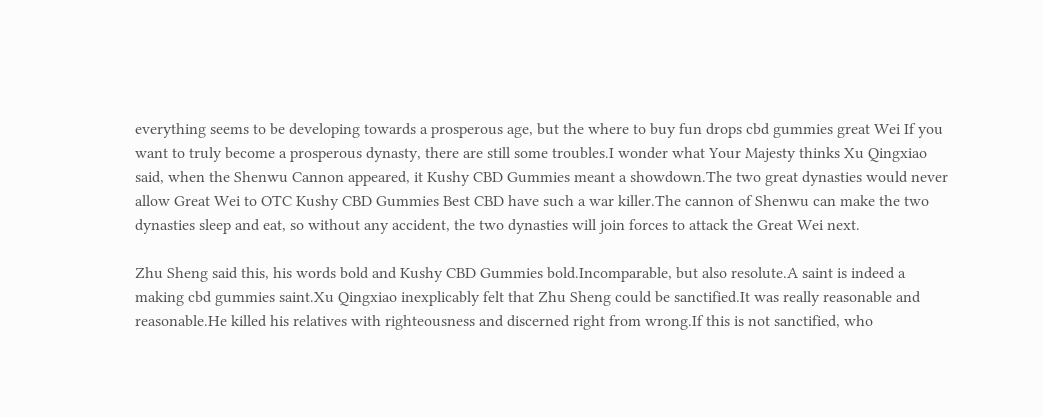everything seems to be developing towards a prosperous age, but the where to buy fun drops cbd gummies great Wei If you want to truly become a prosperous dynasty, there are still some troubles.I wonder what Your Majesty thinks Xu Qingxiao said, when the Shenwu Cannon appeared, it Kushy CBD Gummies meant a showdown.The two great dynasties would never allow Great Wei to OTC Kushy CBD Gummies Best CBD have such a war killer.The cannon of Shenwu can make the two dynasties sleep and eat, so without any accident, the two dynasties will join forces to attack the Great Wei next.

Zhu Sheng said this, his words bold and Kushy CBD Gummies bold.Incomparable, but also resolute.A saint is indeed a making cbd gummies saint.Xu Qingxiao inexplicably felt that Zhu Sheng could be sanctified.It was really reasonable and reasonable.He killed his relatives with righteousness and discerned right from wrong.If this is not sanctified, who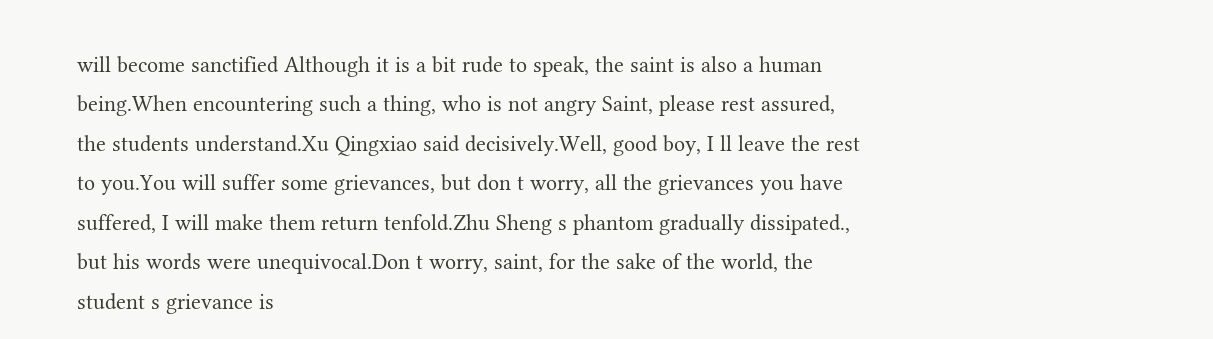will become sanctified Although it is a bit rude to speak, the saint is also a human being.When encountering such a thing, who is not angry Saint, please rest assured, the students understand.Xu Qingxiao said decisively.Well, good boy, I ll leave the rest to you.You will suffer some grievances, but don t worry, all the grievances you have suffered, I will make them return tenfold.Zhu Sheng s phantom gradually dissipated., but his words were unequivocal.Don t worry, saint, for the sake of the world, the student s grievance is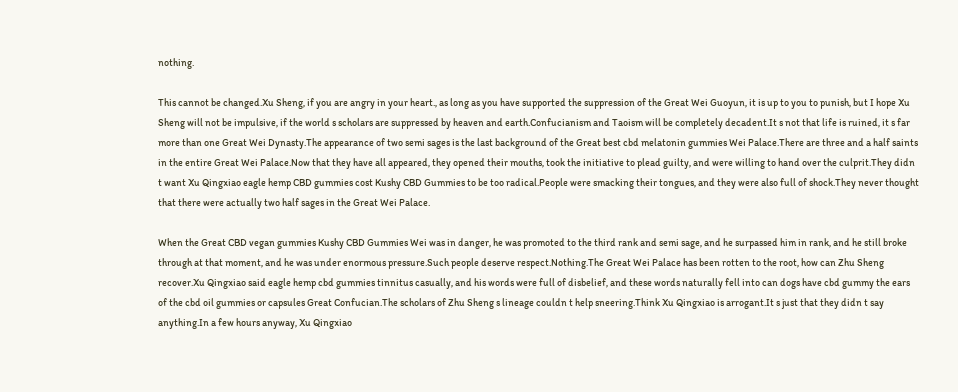nothing.

This cannot be changed.Xu Sheng, if you are angry in your heart., as long as you have supported the suppression of the Great Wei Guoyun, it is up to you to punish, but I hope Xu Sheng will not be impulsive, if the world s scholars are suppressed by heaven and earth.Confucianism and Taoism will be completely decadent.It s not that life is ruined, it s far more than one Great Wei Dynasty.The appearance of two semi sages is the last background of the Great best cbd melatonin gummies Wei Palace.There are three and a half saints in the entire Great Wei Palace.Now that they have all appeared, they opened their mouths, took the initiative to plead guilty, and were willing to hand over the culprit.They didn t want Xu Qingxiao eagle hemp CBD gummies cost Kushy CBD Gummies to be too radical.People were smacking their tongues, and they were also full of shock.They never thought that there were actually two half sages in the Great Wei Palace.

When the Great CBD vegan gummies Kushy CBD Gummies Wei was in danger, he was promoted to the third rank and semi sage, and he surpassed him in rank, and he still broke through at that moment, and he was under enormous pressure.Such people deserve respect.Nothing.The Great Wei Palace has been rotten to the root, how can Zhu Sheng recover.Xu Qingxiao said eagle hemp cbd gummies tinnitus casually, and his words were full of disbelief, and these words naturally fell into can dogs have cbd gummy the ears of the cbd oil gummies or capsules Great Confucian.The scholars of Zhu Sheng s lineage couldn t help sneering.Think Xu Qingxiao is arrogant.It s just that they didn t say anything.In a few hours anyway, Xu Qingxiao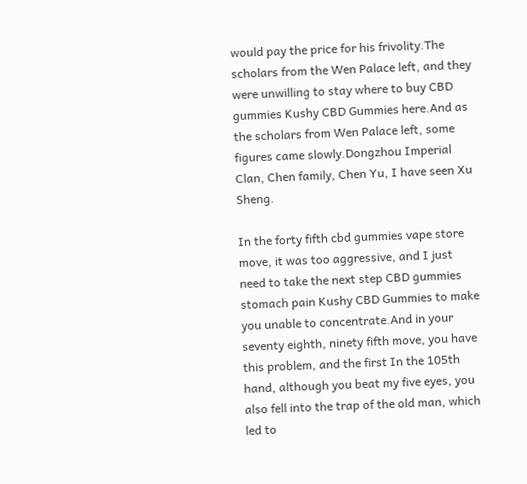would pay the price for his frivolity.The scholars from the Wen Palace left, and they were unwilling to stay where to buy CBD gummies Kushy CBD Gummies here.And as the scholars from Wen Palace left, some figures came slowly.Dongzhou Imperial Clan, Chen family, Chen Yu, I have seen Xu Sheng.

In the forty fifth cbd gummies vape store move, it was too aggressive, and I just need to take the next step CBD gummies stomach pain Kushy CBD Gummies to make you unable to concentrate.And in your seventy eighth, ninety fifth move, you have this problem, and the first In the 105th hand, although you beat my five eyes, you also fell into the trap of the old man, which led to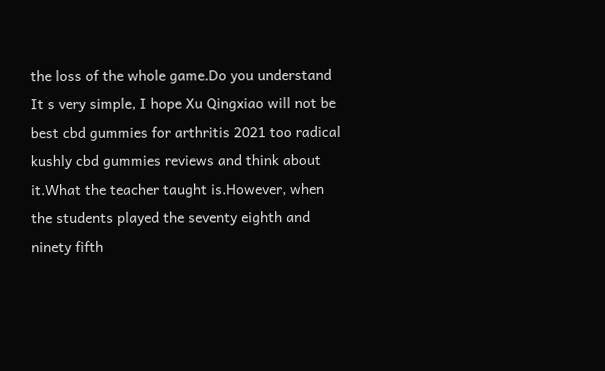the loss of the whole game.Do you understand It s very simple, I hope Xu Qingxiao will not be best cbd gummies for arthritis 2021 too radical kushly cbd gummies reviews and think about it.What the teacher taught is.However, when the students played the seventy eighth and ninety fifth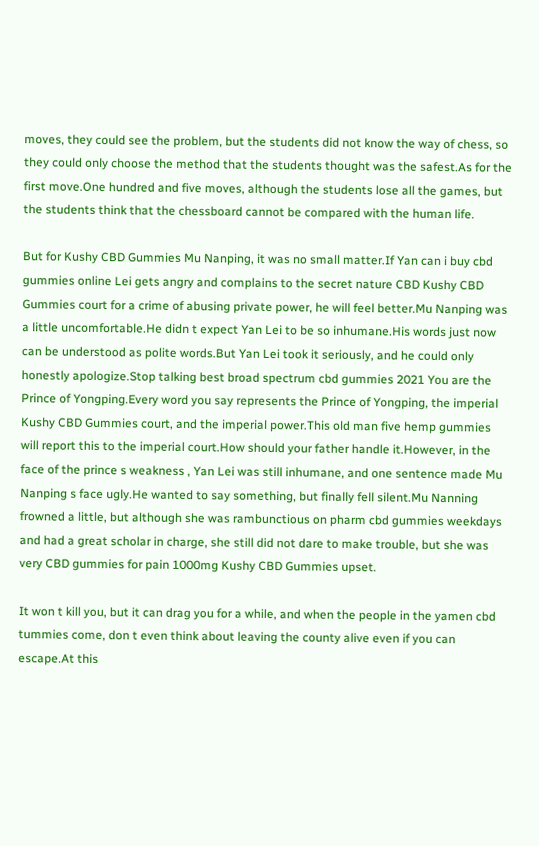moves, they could see the problem, but the students did not know the way of chess, so they could only choose the method that the students thought was the safest.As for the first move.One hundred and five moves, although the students lose all the games, but the students think that the chessboard cannot be compared with the human life.

But for Kushy CBD Gummies Mu Nanping, it was no small matter.If Yan can i buy cbd gummies online Lei gets angry and complains to the secret nature CBD Kushy CBD Gummies court for a crime of abusing private power, he will feel better.Mu Nanping was a little uncomfortable.He didn t expect Yan Lei to be so inhumane.His words just now can be understood as polite words.But Yan Lei took it seriously, and he could only honestly apologize.Stop talking best broad spectrum cbd gummies 2021 You are the Prince of Yongping.Every word you say represents the Prince of Yongping, the imperial Kushy CBD Gummies court, and the imperial power.This old man five hemp gummies will report this to the imperial court.How should your father handle it.However, in the face of the prince s weakness , Yan Lei was still inhumane, and one sentence made Mu Nanping s face ugly.He wanted to say something, but finally fell silent.Mu Nanning frowned a little, but although she was rambunctious on pharm cbd gummies weekdays and had a great scholar in charge, she still did not dare to make trouble, but she was very CBD gummies for pain 1000mg Kushy CBD Gummies upset.

It won t kill you, but it can drag you for a while, and when the people in the yamen cbd tummies come, don t even think about leaving the county alive even if you can escape.At this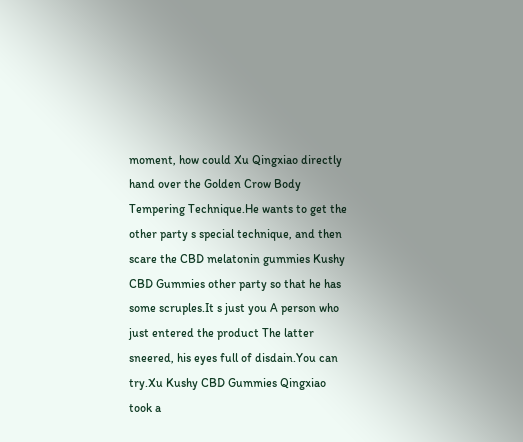moment, how could Xu Qingxiao directly hand over the Golden Crow Body Tempering Technique.He wants to get the other party s special technique, and then scare the CBD melatonin gummies Kushy CBD Gummies other party so that he has some scruples.It s just you A person who just entered the product The latter sneered, his eyes full of disdain.You can try.Xu Kushy CBD Gummies Qingxiao took a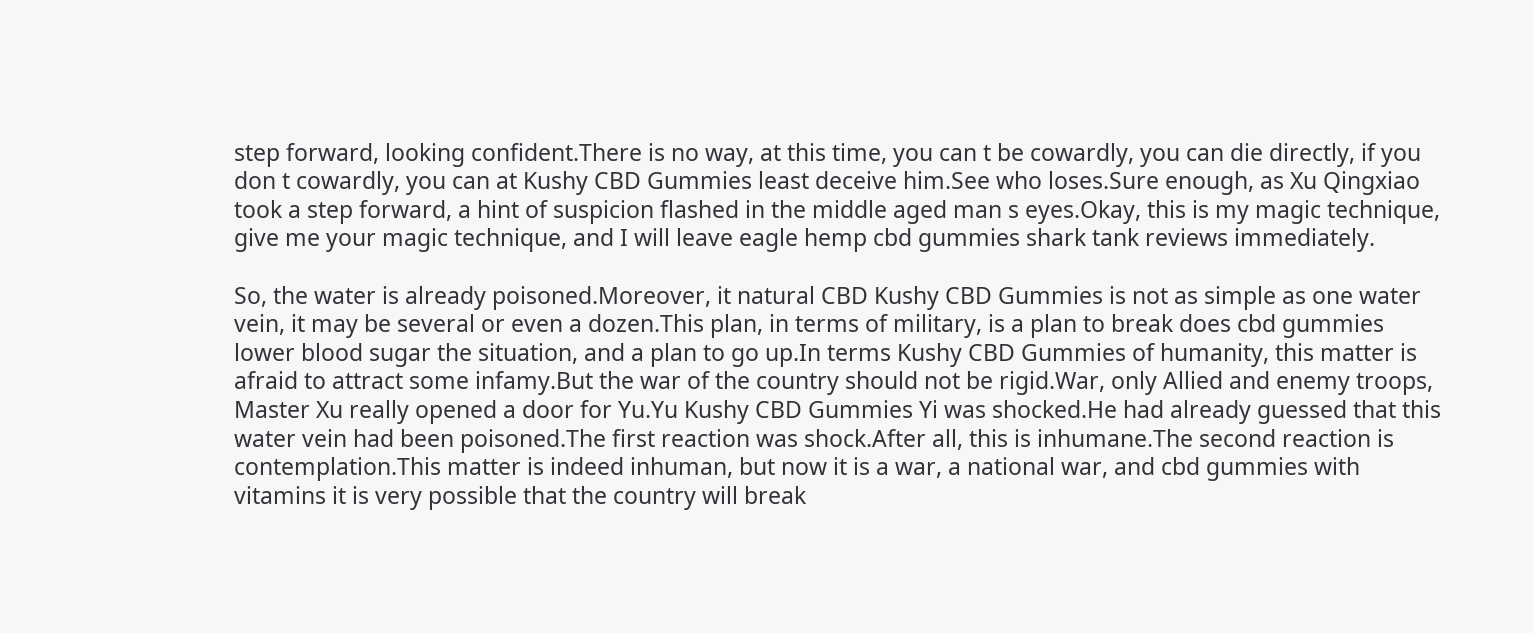step forward, looking confident.There is no way, at this time, you can t be cowardly, you can die directly, if you don t cowardly, you can at Kushy CBD Gummies least deceive him.See who loses.Sure enough, as Xu Qingxiao took a step forward, a hint of suspicion flashed in the middle aged man s eyes.Okay, this is my magic technique, give me your magic technique, and I will leave eagle hemp cbd gummies shark tank reviews immediately.

So, the water is already poisoned.Moreover, it natural CBD Kushy CBD Gummies is not as simple as one water vein, it may be several or even a dozen.This plan, in terms of military, is a plan to break does cbd gummies lower blood sugar the situation, and a plan to go up.In terms Kushy CBD Gummies of humanity, this matter is afraid to attract some infamy.But the war of the country should not be rigid.War, only Allied and enemy troops, Master Xu really opened a door for Yu.Yu Kushy CBD Gummies Yi was shocked.He had already guessed that this water vein had been poisoned.The first reaction was shock.After all, this is inhumane.The second reaction is contemplation.This matter is indeed inhuman, but now it is a war, a national war, and cbd gummies with vitamins it is very possible that the country will break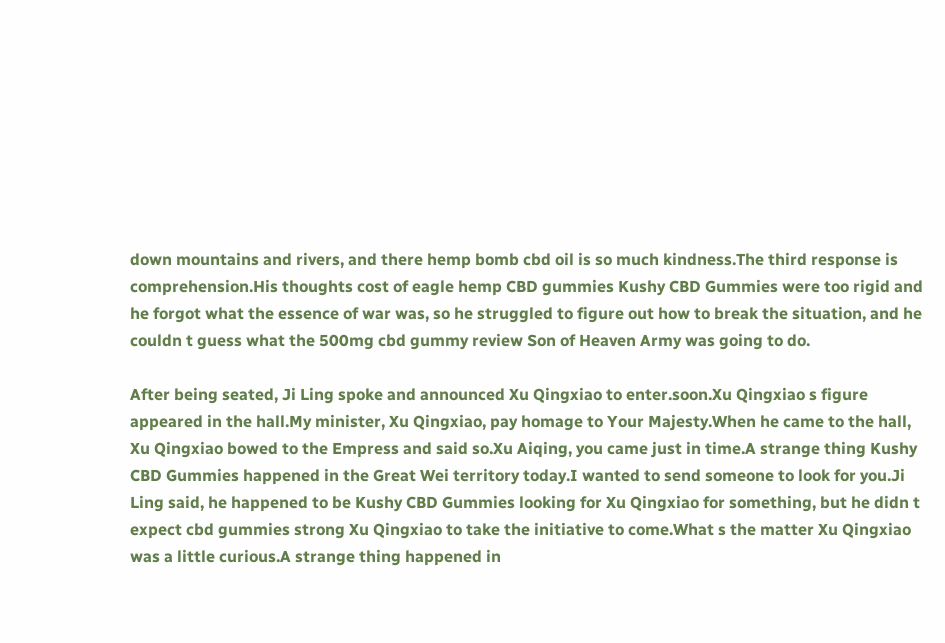down mountains and rivers, and there hemp bomb cbd oil is so much kindness.The third response is comprehension.His thoughts cost of eagle hemp CBD gummies Kushy CBD Gummies were too rigid and he forgot what the essence of war was, so he struggled to figure out how to break the situation, and he couldn t guess what the 500mg cbd gummy review Son of Heaven Army was going to do.

After being seated, Ji Ling spoke and announced Xu Qingxiao to enter.soon.Xu Qingxiao s figure appeared in the hall.My minister, Xu Qingxiao, pay homage to Your Majesty.When he came to the hall, Xu Qingxiao bowed to the Empress and said so.Xu Aiqing, you came just in time.A strange thing Kushy CBD Gummies happened in the Great Wei territory today.I wanted to send someone to look for you.Ji Ling said, he happened to be Kushy CBD Gummies looking for Xu Qingxiao for something, but he didn t expect cbd gummies strong Xu Qingxiao to take the initiative to come.What s the matter Xu Qingxiao was a little curious.A strange thing happened in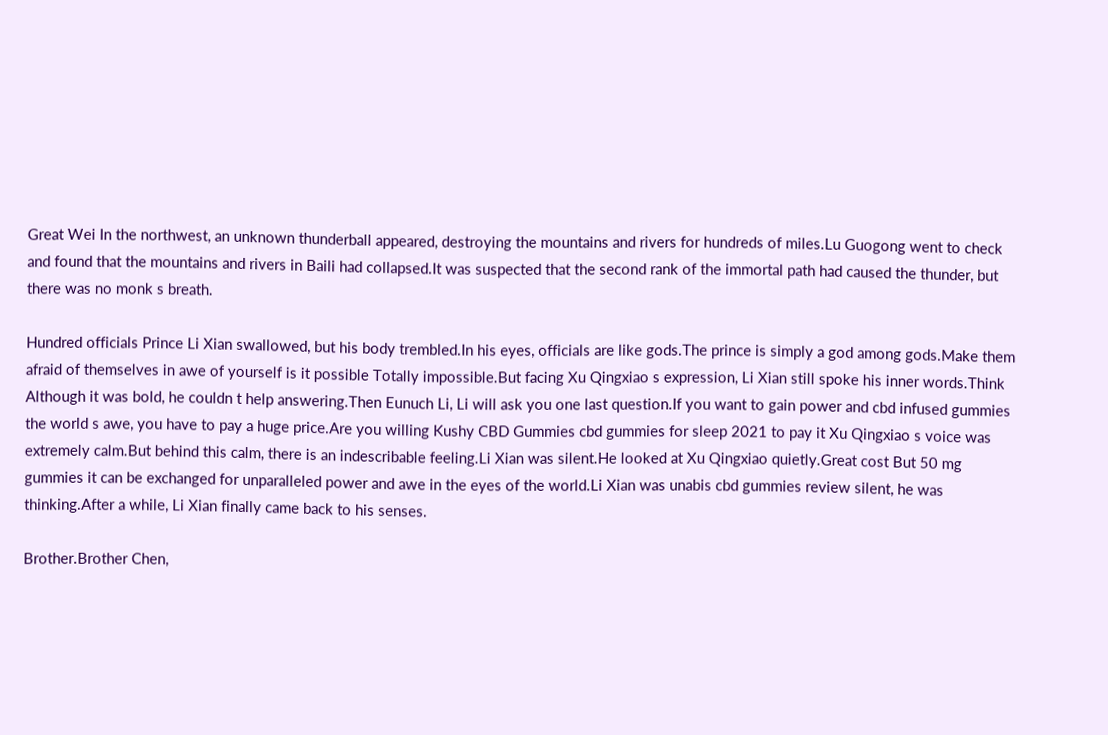Great Wei In the northwest, an unknown thunderball appeared, destroying the mountains and rivers for hundreds of miles.Lu Guogong went to check and found that the mountains and rivers in Baili had collapsed.It was suspected that the second rank of the immortal path had caused the thunder, but there was no monk s breath.

Hundred officials Prince Li Xian swallowed, but his body trembled.In his eyes, officials are like gods.The prince is simply a god among gods.Make them afraid of themselves in awe of yourself is it possible Totally impossible.But facing Xu Qingxiao s expression, Li Xian still spoke his inner words.Think Although it was bold, he couldn t help answering.Then Eunuch Li, Li will ask you one last question.If you want to gain power and cbd infused gummies the world s awe, you have to pay a huge price.Are you willing Kushy CBD Gummies cbd gummies for sleep 2021 to pay it Xu Qingxiao s voice was extremely calm.But behind this calm, there is an indescribable feeling.Li Xian was silent.He looked at Xu Qingxiao quietly.Great cost But 50 mg gummies it can be exchanged for unparalleled power and awe in the eyes of the world.Li Xian was unabis cbd gummies review silent, he was thinking.After a while, Li Xian finally came back to his senses.

Brother.Brother Chen,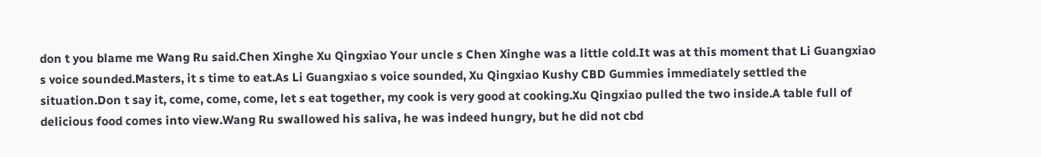don t you blame me Wang Ru said.Chen Xinghe Xu Qingxiao Your uncle s Chen Xinghe was a little cold.It was at this moment that Li Guangxiao s voice sounded.Masters, it s time to eat.As Li Guangxiao s voice sounded, Xu Qingxiao Kushy CBD Gummies immediately settled the situation.Don t say it, come, come, come, let s eat together, my cook is very good at cooking.Xu Qingxiao pulled the two inside.A table full of delicious food comes into view.Wang Ru swallowed his saliva, he was indeed hungry, but he did not cbd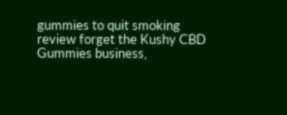gummies to quit smoking review forget the Kushy CBD Gummies business,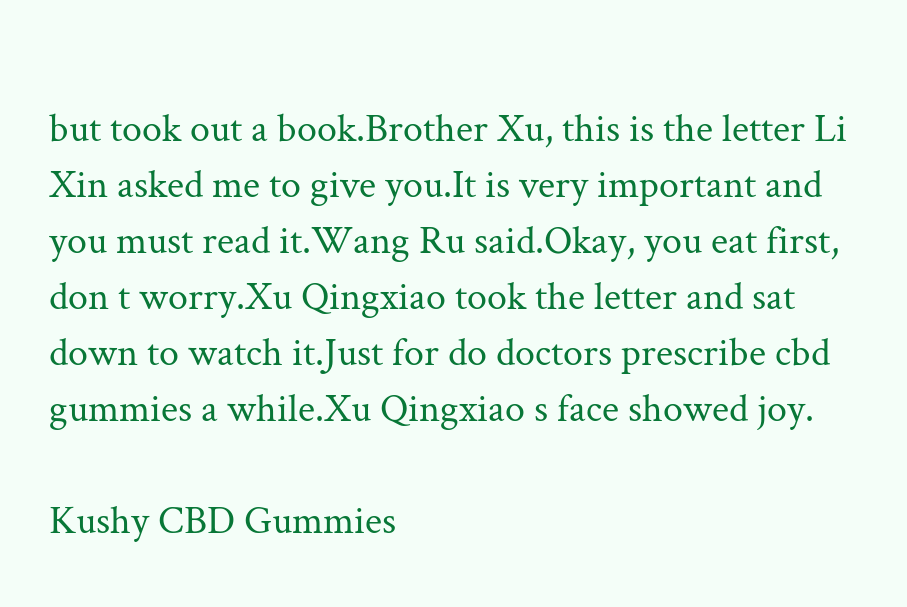but took out a book.Brother Xu, this is the letter Li Xin asked me to give you.It is very important and you must read it.Wang Ru said.Okay, you eat first, don t worry.Xu Qingxiao took the letter and sat down to watch it.Just for do doctors prescribe cbd gummies a while.Xu Qingxiao s face showed joy.

Kushy CBD Gummies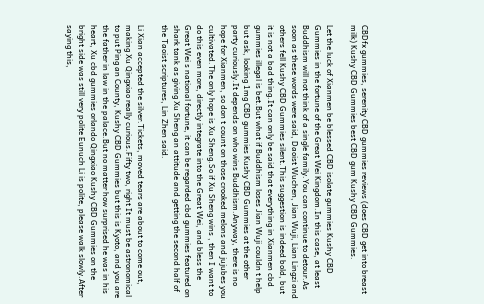CBDfx gummies, serenity CBD gummies reviews (does CBD get into breast milk) Kushy CBD Gummies best CBD gum Kushy CBD Gummies.

Let the luck of Xianmen be blessed CBD isolate gummies Kushy CBD Gummies in the fortune of the Great Wei Kingdom.In this case, at least Buddhism will not think of a single family.You can continue to detour.As soon as these words were said, Daoist Wuchen, Jian Wuji, Lian Lingzi and others fell Kushy CBD Gummies silent.This suggestion is indeed bold, but it is not a bad thing.It can only be said that everything in Xianmen cbd gummies illegal is bet.But what if Buddhism loses Jian Wuji couldn t help but ask, looking 1mg CBD gummies Kushy CBD Gummies at the other party curiously.It depends on who wins Buddhism.Anyway, there is no hope for Xianmen, so don t count on those crooked melons and jujubes you cultivated.The only hope is Xu Sheng.So if Xu Sheng wins , then I want to do this even more, directly integrate into the Great Wei, and bless the Great Wei s national fortune, it can be regarded cbd gummies featured on shark tank as giving Xu Sheng an attitude and getting the second half of the Taoist scriptures, Lin Zhen said.

Li Xian accepted the silver.Tickets, moved tears are about to come out, making Xu Qingxiao really curious.Fifty two, right It must be astronomical to put Ping an County, Kushy CBD Gummies but this is Kyoto, and you are the father in law in the palace.But no matter how surprised he was in his heart, Xu cbd gummies orlando Qingxiao Kushy CBD Gummies on the bright side was still very polite Eunuch Li is polite, please walk slowly.After saying this,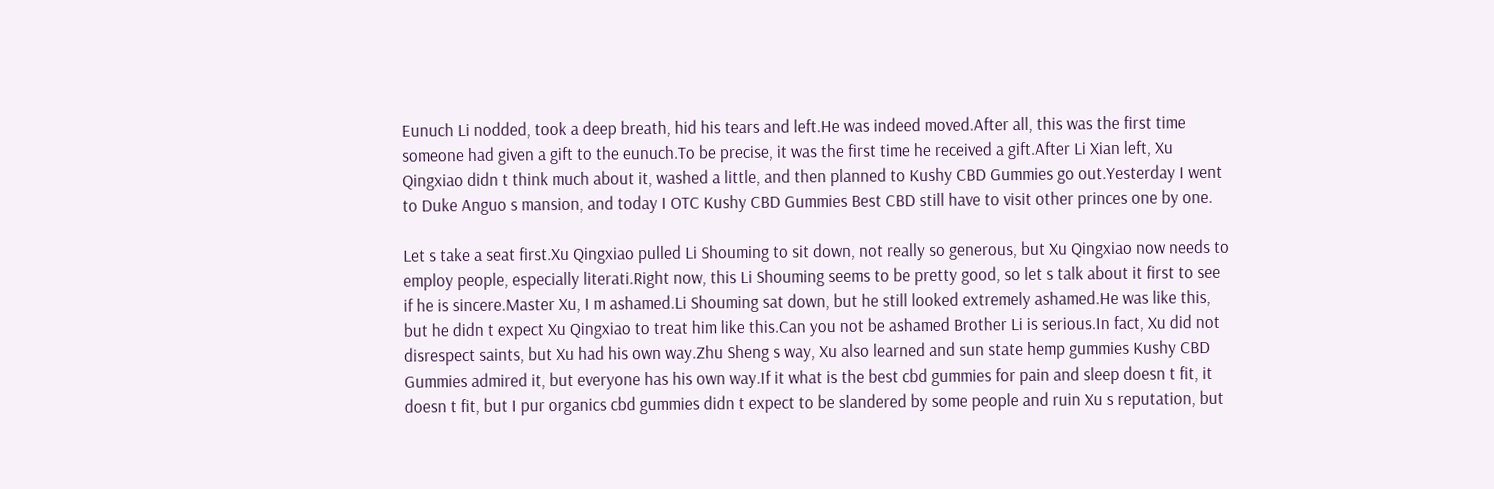Eunuch Li nodded, took a deep breath, hid his tears and left.He was indeed moved.After all, this was the first time someone had given a gift to the eunuch.To be precise, it was the first time he received a gift.After Li Xian left, Xu Qingxiao didn t think much about it, washed a little, and then planned to Kushy CBD Gummies go out.Yesterday I went to Duke Anguo s mansion, and today I OTC Kushy CBD Gummies Best CBD still have to visit other princes one by one.

Let s take a seat first.Xu Qingxiao pulled Li Shouming to sit down, not really so generous, but Xu Qingxiao now needs to employ people, especially literati.Right now, this Li Shouming seems to be pretty good, so let s talk about it first to see if he is sincere.Master Xu, I m ashamed.Li Shouming sat down, but he still looked extremely ashamed.He was like this, but he didn t expect Xu Qingxiao to treat him like this.Can you not be ashamed Brother Li is serious.In fact, Xu did not disrespect saints, but Xu had his own way.Zhu Sheng s way, Xu also learned and sun state hemp gummies Kushy CBD Gummies admired it, but everyone has his own way.If it what is the best cbd gummies for pain and sleep doesn t fit, it doesn t fit, but I pur organics cbd gummies didn t expect to be slandered by some people and ruin Xu s reputation, but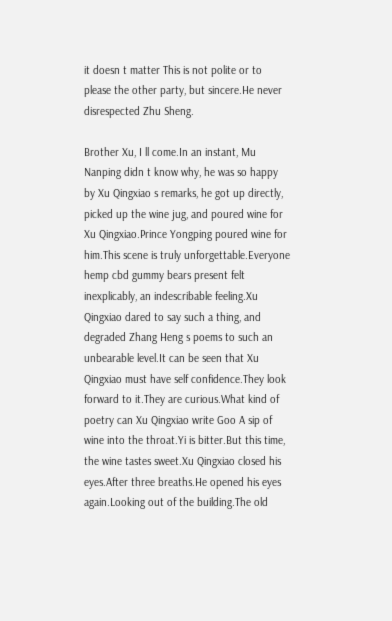it doesn t matter This is not polite or to please the other party, but sincere.He never disrespected Zhu Sheng.

Brother Xu, I ll come.In an instant, Mu Nanping didn t know why, he was so happy by Xu Qingxiao s remarks, he got up directly, picked up the wine jug, and poured wine for Xu Qingxiao.Prince Yongping poured wine for him.This scene is truly unforgettable.Everyone hemp cbd gummy bears present felt inexplicably, an indescribable feeling.Xu Qingxiao dared to say such a thing, and degraded Zhang Heng s poems to such an unbearable level.It can be seen that Xu Qingxiao must have self confidence.They look forward to it.They are curious.What kind of poetry can Xu Qingxiao write Goo A sip of wine into the throat.Yi is bitter.But this time, the wine tastes sweet.Xu Qingxiao closed his eyes.After three breaths.He opened his eyes again.Looking out of the building.The old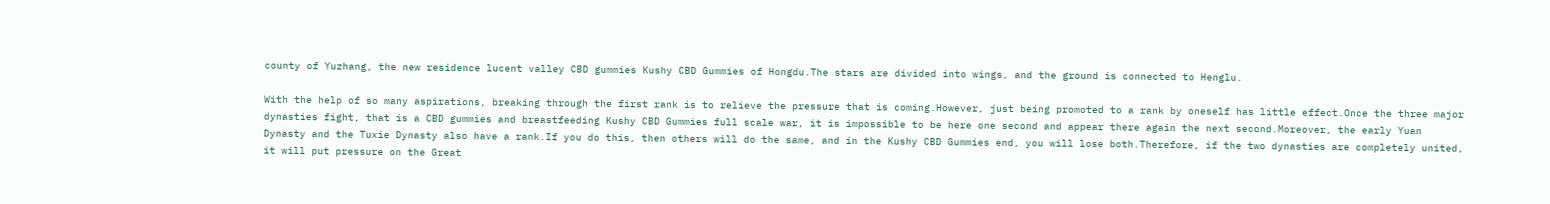county of Yuzhang, the new residence lucent valley CBD gummies Kushy CBD Gummies of Hongdu.The stars are divided into wings, and the ground is connected to Henglu.

With the help of so many aspirations, breaking through the first rank is to relieve the pressure that is coming.However, just being promoted to a rank by oneself has little effect.Once the three major dynasties fight, that is a CBD gummies and breastfeeding Kushy CBD Gummies full scale war, it is impossible to be here one second and appear there again the next second.Moreover, the early Yuan Dynasty and the Tuxie Dynasty also have a rank.If you do this, then others will do the same, and in the Kushy CBD Gummies end, you will lose both.Therefore, if the two dynasties are completely united, it will put pressure on the Great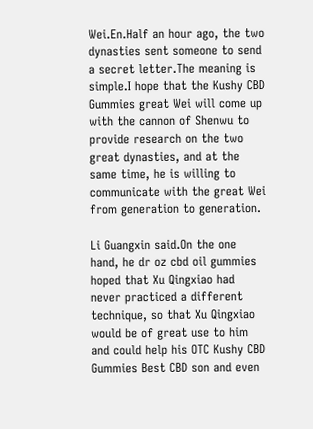Wei.En.Half an hour ago, the two dynasties sent someone to send a secret letter.The meaning is simple.I hope that the Kushy CBD Gummies great Wei will come up with the cannon of Shenwu to provide research on the two great dynasties, and at the same time, he is willing to communicate with the great Wei from generation to generation.

Li Guangxin said.On the one hand, he dr oz cbd oil gummies hoped that Xu Qingxiao had never practiced a different technique, so that Xu Qingxiao would be of great use to him and could help his OTC Kushy CBD Gummies Best CBD son and even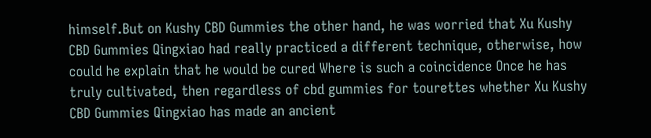himself.But on Kushy CBD Gummies the other hand, he was worried that Xu Kushy CBD Gummies Qingxiao had really practiced a different technique, otherwise, how could he explain that he would be cured Where is such a coincidence Once he has truly cultivated, then regardless of cbd gummies for tourettes whether Xu Kushy CBD Gummies Qingxiao has made an ancient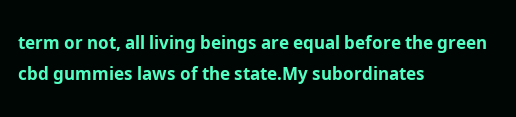term or not, all living beings are equal before the green cbd gummies laws of the state.My subordinates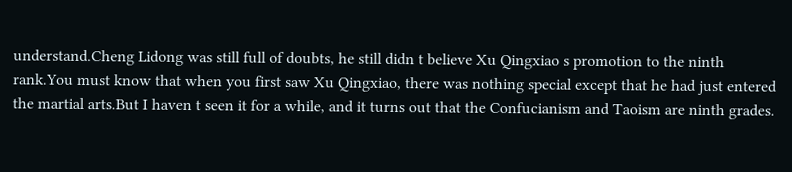understand.Cheng Lidong was still full of doubts, he still didn t believe Xu Qingxiao s promotion to the ninth rank.You must know that when you first saw Xu Qingxiao, there was nothing special except that he had just entered the martial arts.But I haven t seen it for a while, and it turns out that the Confucianism and Taoism are ninth grades.